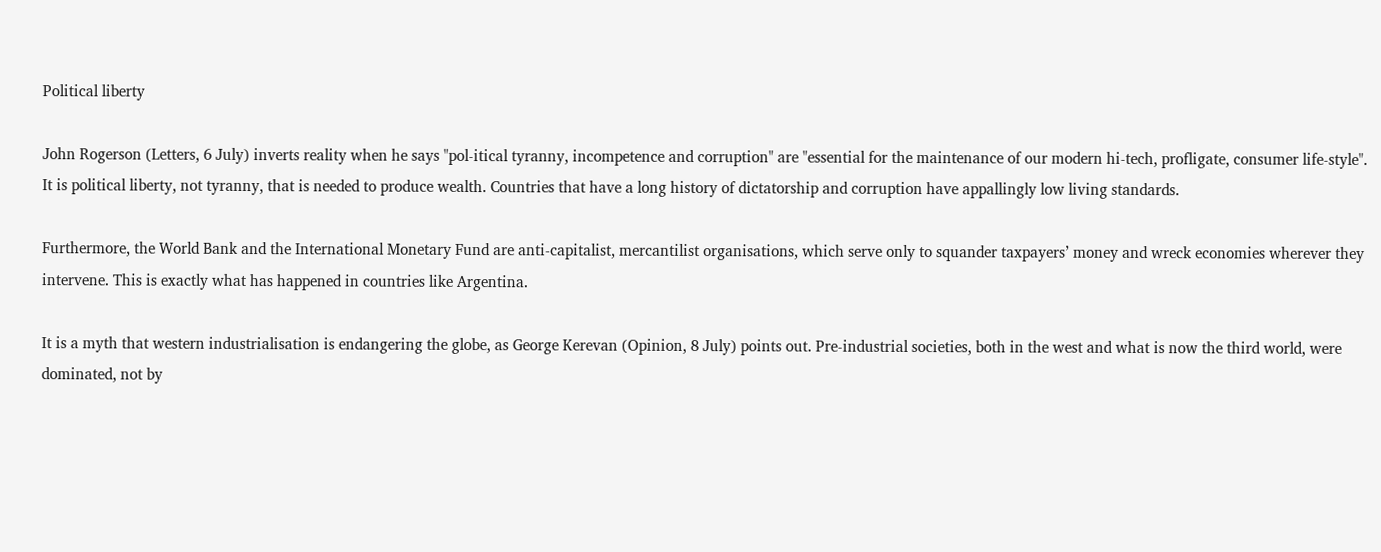Political liberty

John Rogerson (Letters, 6 July) inverts reality when he says "pol-itical tyranny, incompetence and corruption" are "essential for the maintenance of our modern hi-tech, profligate, consumer life-style". It is political liberty, not tyranny, that is needed to produce wealth. Countries that have a long history of dictatorship and corruption have appallingly low living standards.

Furthermore, the World Bank and the International Monetary Fund are anti-capitalist, mercantilist organisations, which serve only to squander taxpayers’ money and wreck economies wherever they intervene. This is exactly what has happened in countries like Argentina.

It is a myth that western industrialisation is endangering the globe, as George Kerevan (Opinion, 8 July) points out. Pre-industrial societies, both in the west and what is now the third world, were dominated, not by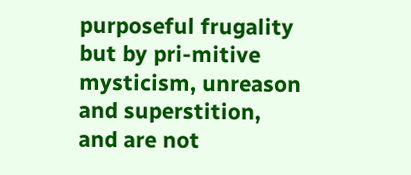purposeful frugality but by pri-mitive mysticism, unreason and superstition, and are not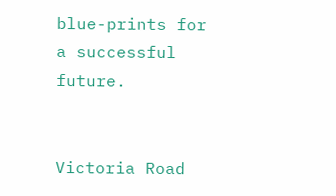blue-prints for a successful future.


Victoria Road